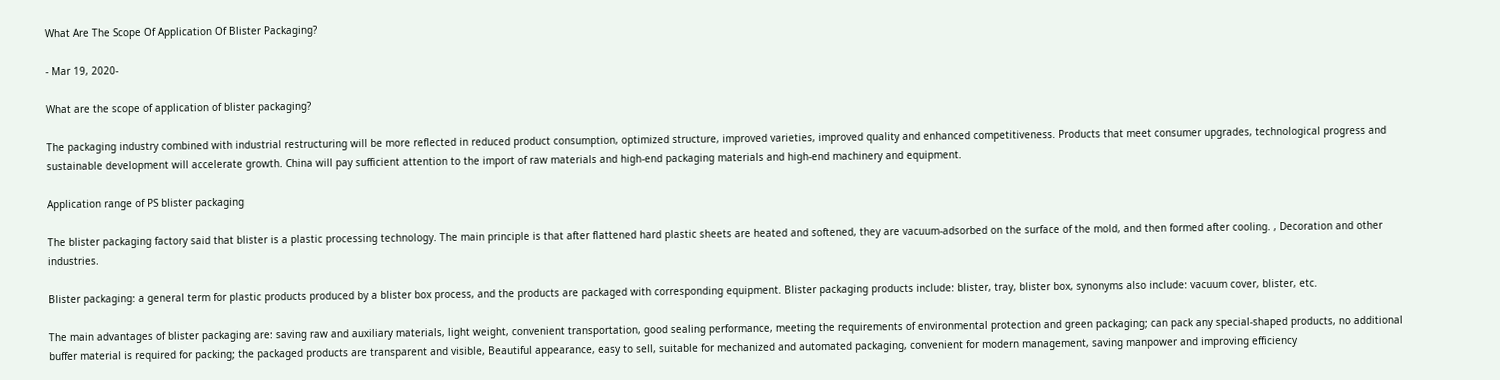What Are The Scope Of Application Of Blister Packaging?

- Mar 19, 2020-

What are the scope of application of blister packaging?

The packaging industry combined with industrial restructuring will be more reflected in reduced product consumption, optimized structure, improved varieties, improved quality and enhanced competitiveness. Products that meet consumer upgrades, technological progress and sustainable development will accelerate growth. China will pay sufficient attention to the import of raw materials and high-end packaging materials and high-end machinery and equipment.

Application range of PS blister packaging

The blister packaging factory said that blister is a plastic processing technology. The main principle is that after flattened hard plastic sheets are heated and softened, they are vacuum-adsorbed on the surface of the mold, and then formed after cooling. , Decoration and other industries.

Blister packaging: a general term for plastic products produced by a blister box process, and the products are packaged with corresponding equipment. Blister packaging products include: blister, tray, blister box, synonyms also include: vacuum cover, blister, etc.

The main advantages of blister packaging are: saving raw and auxiliary materials, light weight, convenient transportation, good sealing performance, meeting the requirements of environmental protection and green packaging; can pack any special-shaped products, no additional buffer material is required for packing; the packaged products are transparent and visible, Beautiful appearance, easy to sell, suitable for mechanized and automated packaging, convenient for modern management, saving manpower and improving efficiency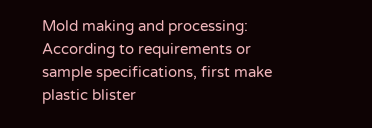Mold making and processing: According to requirements or sample specifications, first make plastic blister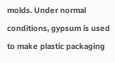molds. Under normal conditions, gypsum is used to make plastic packaging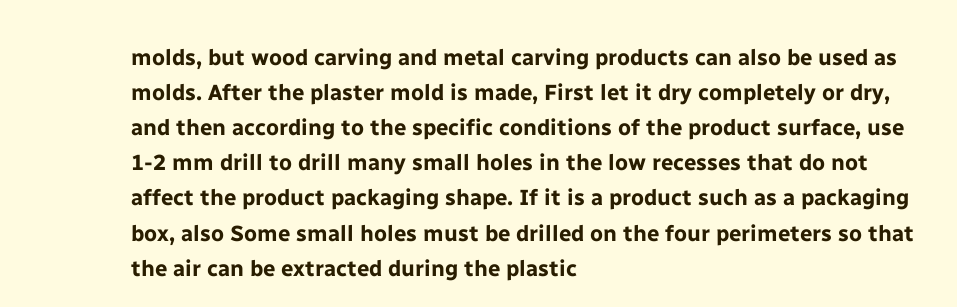molds, but wood carving and metal carving products can also be used as molds. After the plaster mold is made, First let it dry completely or dry, and then according to the specific conditions of the product surface, use 1-2 mm drill to drill many small holes in the low recesses that do not affect the product packaging shape. If it is a product such as a packaging box, also Some small holes must be drilled on the four perimeters so that the air can be extracted during the plastic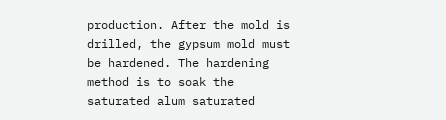production. After the mold is drilled, the gypsum mold must be hardened. The hardening method is to soak the saturated alum saturated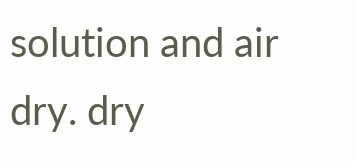solution and air dry. dry